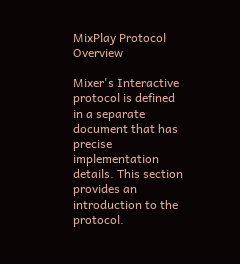MixPlay Protocol Overview

Mixer's Interactive protocol is defined in a separate document that has precise implementation details. This section provides an introduction to the protocol.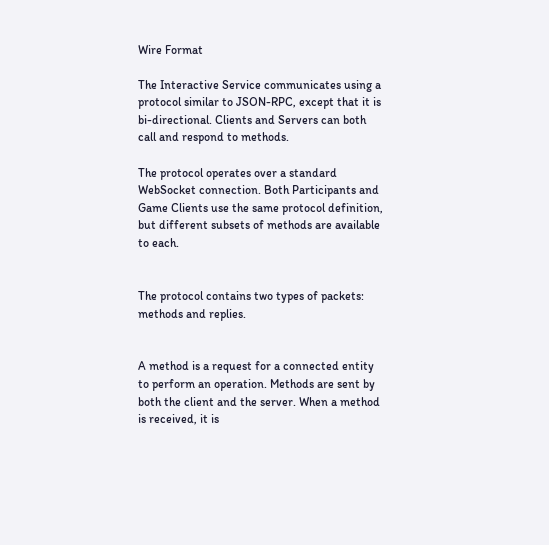Wire Format

The Interactive Service communicates using a protocol similar to JSON-RPC, except that it is bi-directional. Clients and Servers can both call and respond to methods.

The protocol operates over a standard WebSocket connection. Both Participants and Game Clients use the same protocol definition, but different subsets of methods are available to each.


The protocol contains two types of packets: methods and replies.


A method is a request for a connected entity to perform an operation. Methods are sent by both the client and the server. When a method is received, it is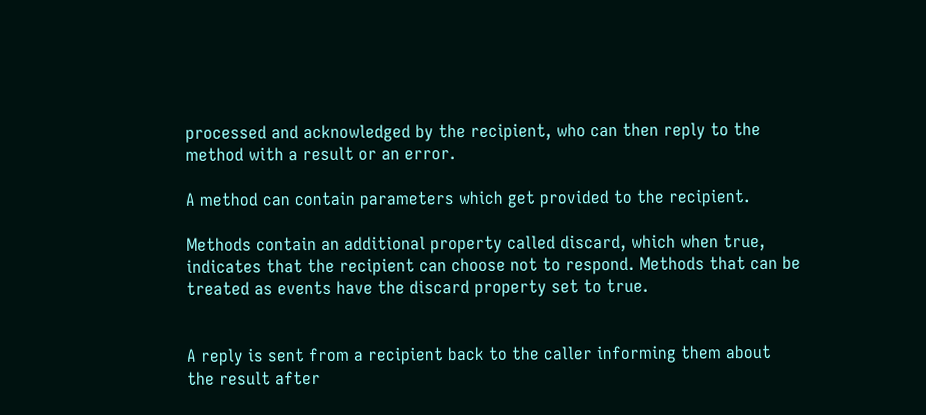processed and acknowledged by the recipient, who can then reply to the method with a result or an error.

A method can contain parameters which get provided to the recipient.

Methods contain an additional property called discard, which when true, indicates that the recipient can choose not to respond. Methods that can be treated as events have the discard property set to true.


A reply is sent from a recipient back to the caller informing them about the result after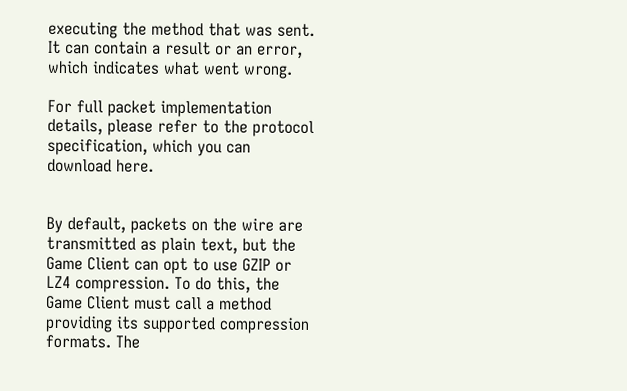executing the method that was sent. It can contain a result or an error, which indicates what went wrong.

For full packet implementation details, please refer to the protocol specification, which you can download here.


By default, packets on the wire are transmitted as plain text, but the Game Client can opt to use GZIP or LZ4 compression. To do this, the Game Client must call a method providing its supported compression formats. The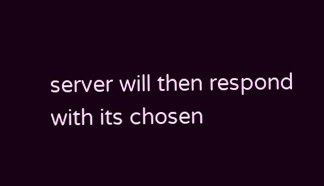server will then respond with its chosen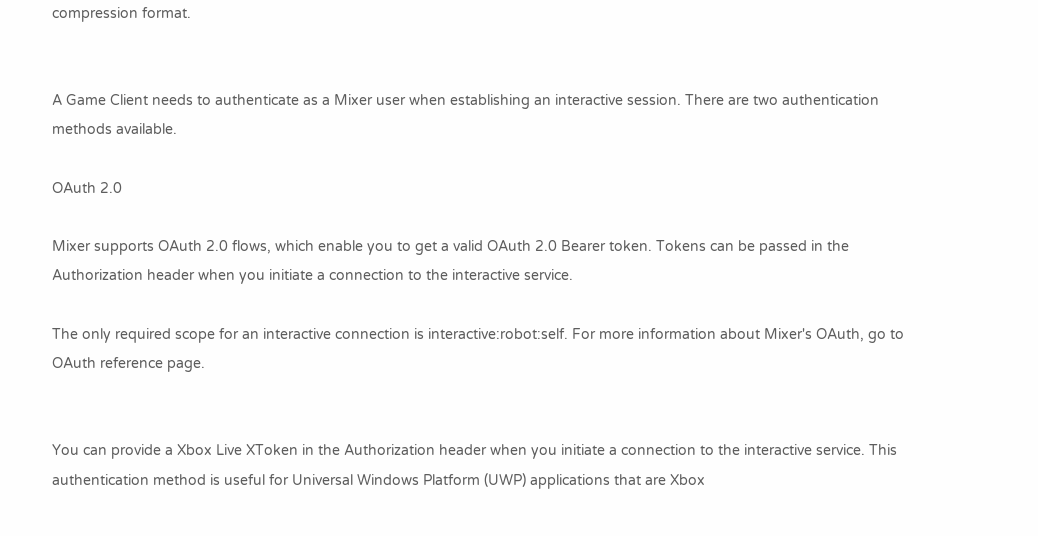compression format.


A Game Client needs to authenticate as a Mixer user when establishing an interactive session. There are two authentication methods available.

OAuth 2.0

Mixer supports OAuth 2.0 flows, which enable you to get a valid OAuth 2.0 Bearer token. Tokens can be passed in the Authorization header when you initiate a connection to the interactive service.

The only required scope for an interactive connection is interactive:robot:self. For more information about Mixer's OAuth, go to OAuth reference page.


You can provide a Xbox Live XToken in the Authorization header when you initiate a connection to the interactive service. This authentication method is useful for Universal Windows Platform (UWP) applications that are Xbox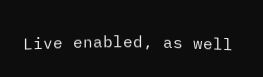Live enabled, as well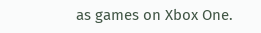as games on Xbox One.